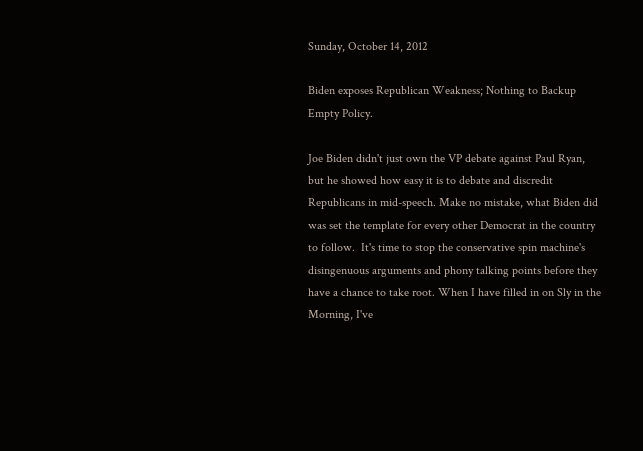Sunday, October 14, 2012

Biden exposes Republican Weakness; Nothing to Backup Empty Policy.

Joe Biden didn't just own the VP debate against Paul Ryan, but he showed how easy it is to debate and discredit Republicans in mid-speech. Make no mistake, what Biden did was set the template for every other Democrat in the country to follow.  It's time to stop the conservative spin machine's disingenuous arguments and phony talking points before they have a chance to take root. When I have filled in on Sly in the Morning, I've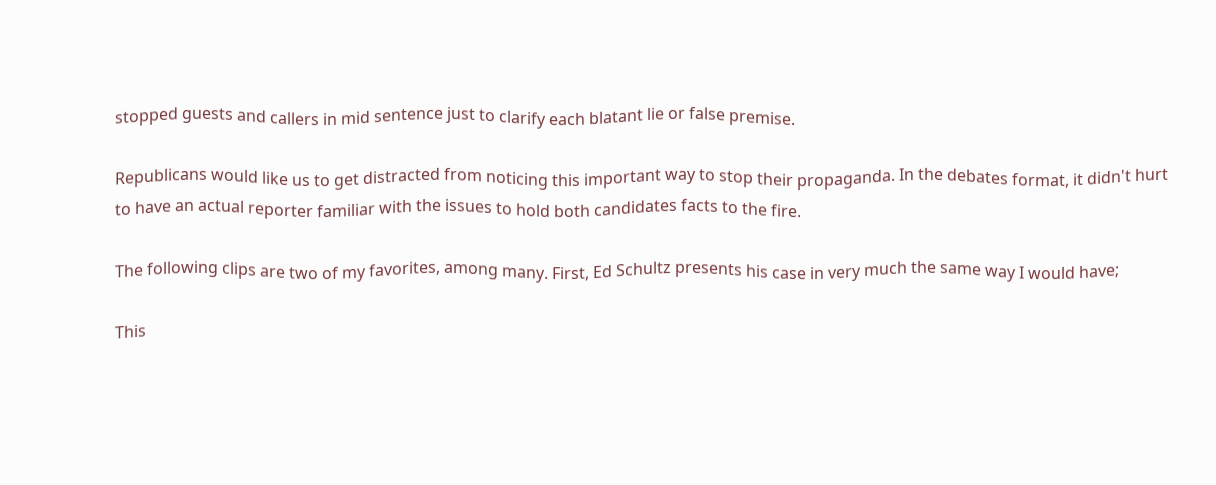stopped guests and callers in mid sentence just to clarify each blatant lie or false premise.

Republicans would like us to get distracted from noticing this important way to stop their propaganda. In the debates format, it didn't hurt to have an actual reporter familiar with the issues to hold both candidates facts to the fire.

The following clips are two of my favorites, among many. First, Ed Schultz presents his case in very much the same way I would have;

This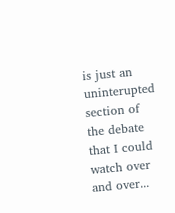is just an uninterupted section of the debate that I could watch over and over...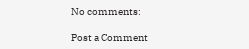No comments:

Post a Comment